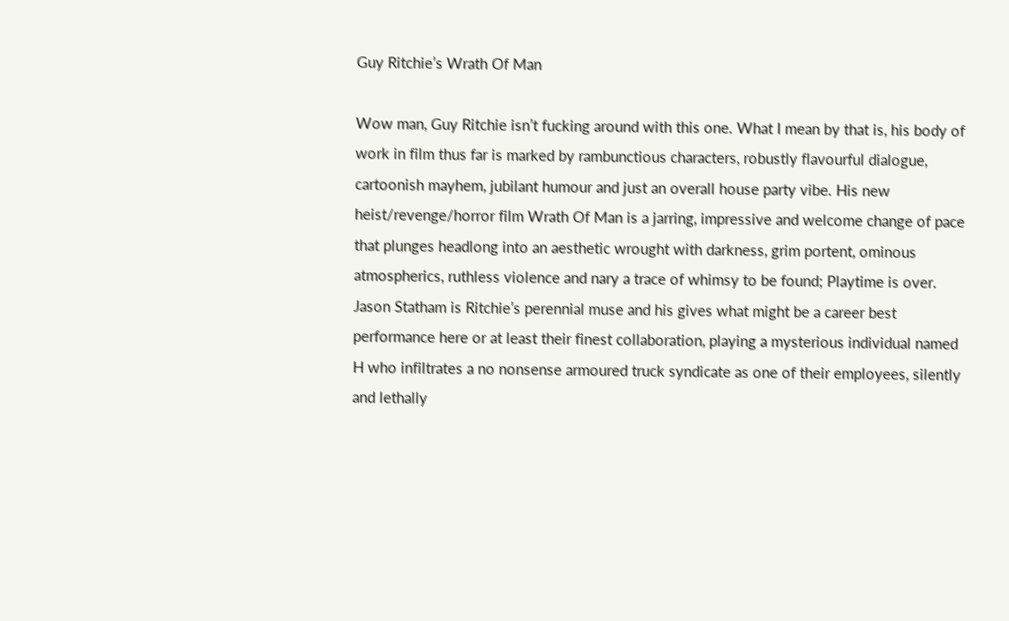Guy Ritchie’s Wrath Of Man

Wow man, Guy Ritchie isn’t fucking around with this one. What I mean by that is, his body of work in film thus far is marked by rambunctious characters, robustly flavourful dialogue, cartoonish mayhem, jubilant humour and just an overall house party vibe. His new heist/revenge/horror film Wrath Of Man is a jarring, impressive and welcome change of pace that plunges headlong into an aesthetic wrought with darkness, grim portent, ominous atmospherics, ruthless violence and nary a trace of whimsy to be found; Playtime is over. Jason Statham is Ritchie’s perennial muse and his gives what might be a career best performance here or at least their finest collaboration, playing a mysterious individual named H who infiltrates a no nonsense armoured truck syndicate as one of their employees, silently and lethally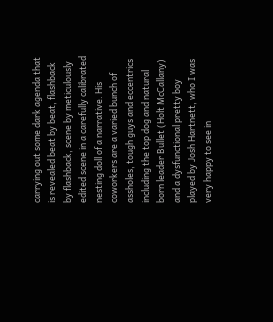carrying out some dark agenda that is revealed beat by beat, flashback by flashback, scene by meticulously edited scene in a carefully calibrated nesting doll of a narrative. His coworkers are a varied bunch of assholes, tough guys and eccentrics including the top dog and natural born leader Bullet (Holt McCallany) and a dysfunctional pretty boy played by Josh Hartnett, who I was very happy to see in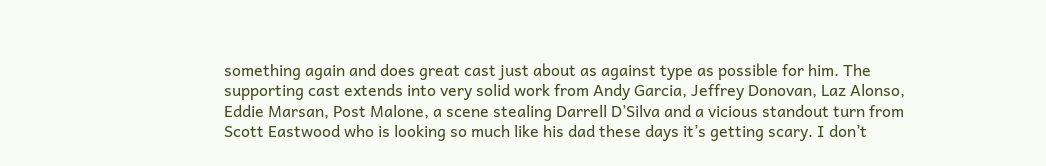something again and does great cast just about as against type as possible for him. The supporting cast extends into very solid work from Andy Garcia, Jeffrey Donovan, Laz Alonso, Eddie Marsan, Post Malone, a scene stealing Darrell D’Silva and a vicious standout turn from Scott Eastwood who is looking so much like his dad these days it’s getting scary. I don’t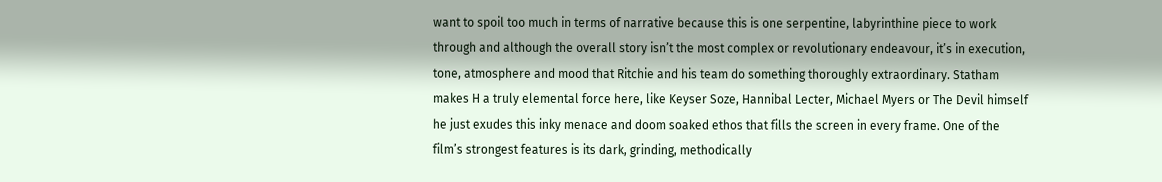want to spoil too much in terms of narrative because this is one serpentine, labyrinthine piece to work through and although the overall story isn’t the most complex or revolutionary endeavour, it’s in execution, tone, atmosphere and mood that Ritchie and his team do something thoroughly extraordinary. Statham makes H a truly elemental force here, like Keyser Soze, Hannibal Lecter, Michael Myers or The Devil himself he just exudes this inky menace and doom soaked ethos that fills the screen in every frame. One of the film’s strongest features is its dark, grinding, methodically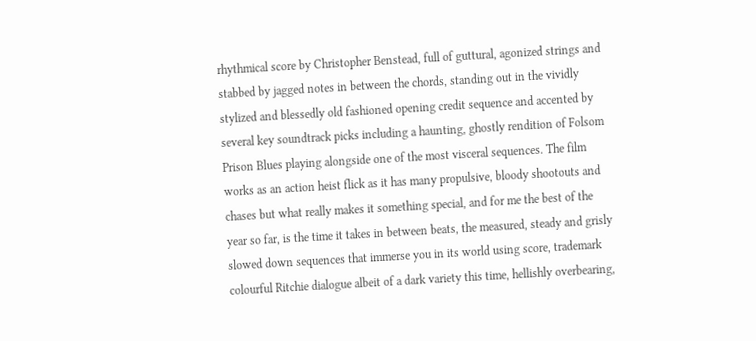rhythmical score by Christopher Benstead, full of guttural, agonized strings and stabbed by jagged notes in between the chords, standing out in the vividly stylized and blessedly old fashioned opening credit sequence and accented by several key soundtrack picks including a haunting, ghostly rendition of Folsom Prison Blues playing alongside one of the most visceral sequences. The film works as an action heist flick as it has many propulsive, bloody shootouts and chases but what really makes it something special, and for me the best of the year so far, is the time it takes in between beats, the measured, steady and grisly slowed down sequences that immerse you in its world using score, trademark colourful Ritchie dialogue albeit of a dark variety this time, hellishly overbearing,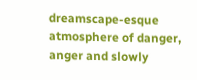dreamscape-esque atmosphere of danger, anger and slowly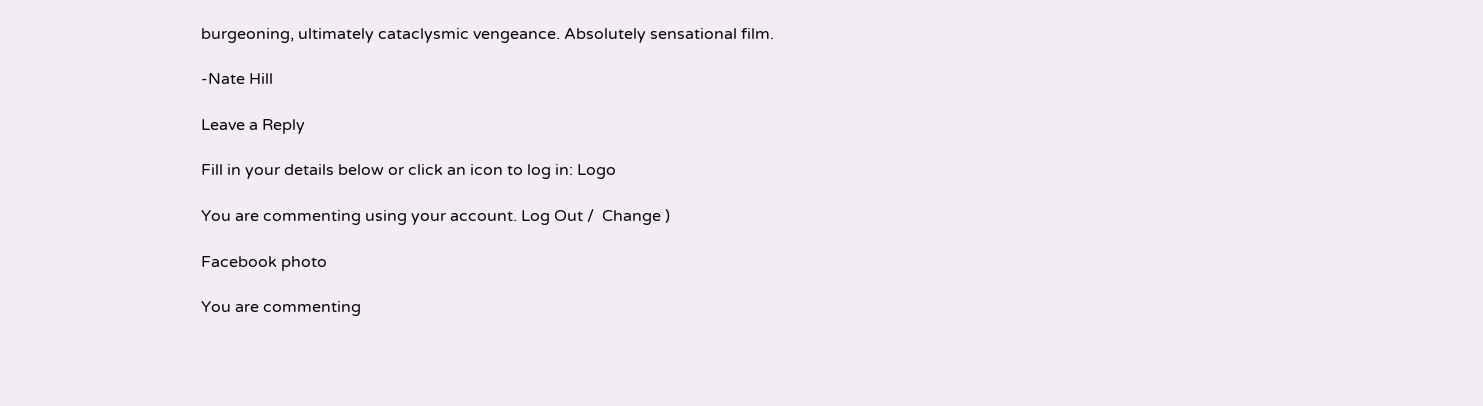burgeoning, ultimately cataclysmic vengeance. Absolutely sensational film.

-Nate Hill

Leave a Reply

Fill in your details below or click an icon to log in: Logo

You are commenting using your account. Log Out /  Change )

Facebook photo

You are commenting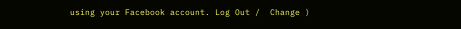using your Facebook account. Log Out /  Change )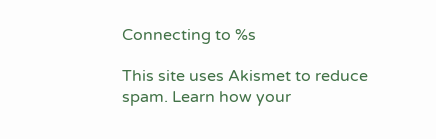Connecting to %s

This site uses Akismet to reduce spam. Learn how your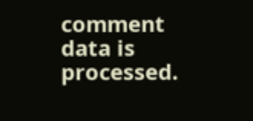comment data is processed.